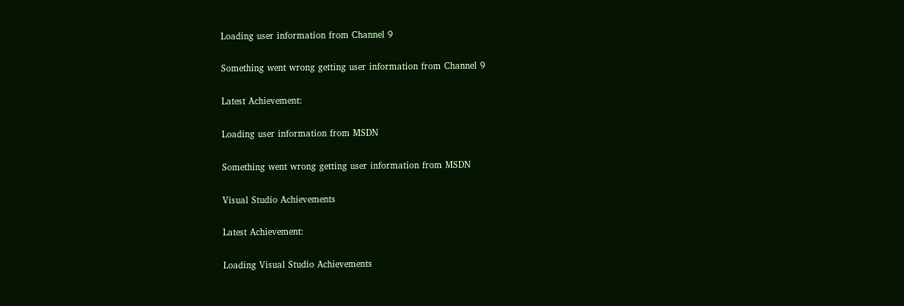Loading user information from Channel 9

Something went wrong getting user information from Channel 9

Latest Achievement:

Loading user information from MSDN

Something went wrong getting user information from MSDN

Visual Studio Achievements

Latest Achievement:

Loading Visual Studio Achievements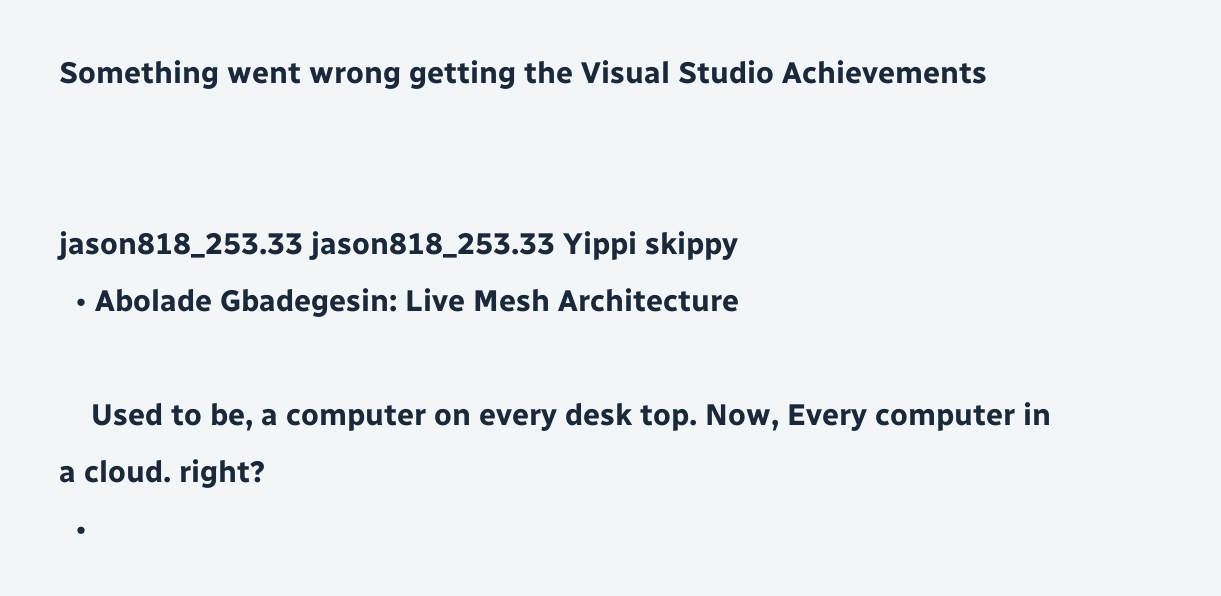Something went wrong getting the Visual Studio Achievements


jason818_253.33 jason818_253.33 Yippi skippy
  • Abolade Gbadegesin: Live Mesh Architecture

    Used to be, a computer on every desk top. Now, Every computer in a cloud. right?
  •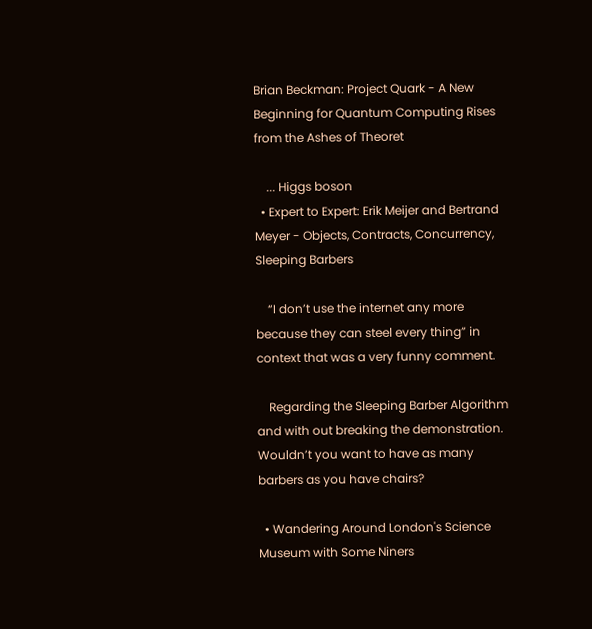Brian Beckman: Project Quark - A New Beginning for Quantum Computing Rises from the Ashes of Theoret

    ... Higgs boson
  • Expert to Expert: Erik Meijer and Bertrand Meyer - Objects, Contracts, Concurrency, Sleeping Barbers

    “I don’t use the internet any more because they can steel every thing” in context that was a very funny comment.

    Regarding the Sleeping Barber Algorithm and with out breaking the demonstration. Wouldn’t you want to have as many barbers as you have chairs?

  • Wandering Around London's Science Museum with Some Niners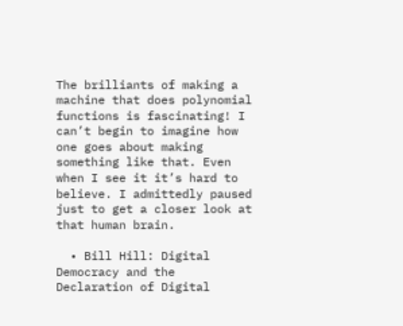The brilliants of making a machine that does polynomial functions is fascinating! I can’t begin to imagine how one goes about making something like that. Even when I see it it’s hard to believe. I admittedly paused just to get a closer look at that human brain.

  • Bill Hill: Digital Democracy and the Declaration of Digital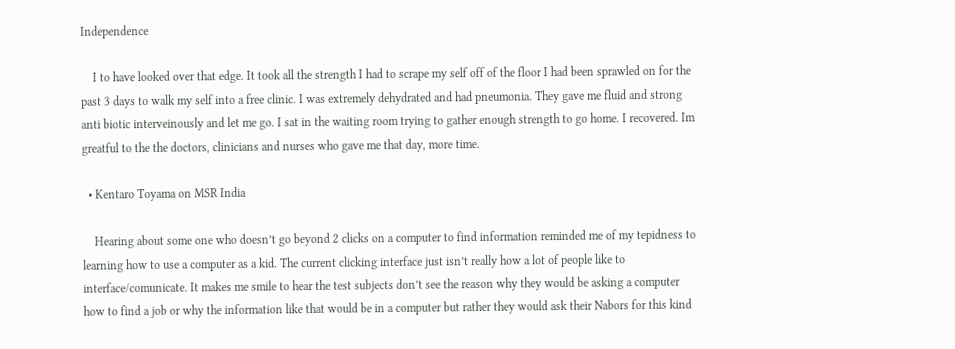Independence

    I to have looked over that edge. It took all the strength I had to scrape my self off of the floor I had been sprawled on for the past 3 days to walk my self into a free clinic. I was extremely dehydrated and had pneumonia. They gave me fluid and strong anti biotic interveinously and let me go. I sat in the waiting room trying to gather enough strength to go home. I recovered. Im greatful to the the doctors, clinicians and nurses who gave me that day, more time.

  • Kentaro Toyama on MSR India

    Hearing about some one who doesn’t go beyond 2 clicks on a computer to find information reminded me of my tepidness to learning how to use a computer as a kid. The current clicking interface just isn’t really how a lot of people like to interface/comunicate. It makes me smile to hear the test subjects don’t see the reason why they would be asking a computer how to find a job or why the information like that would be in a computer but rather they would ask their Nabors for this kind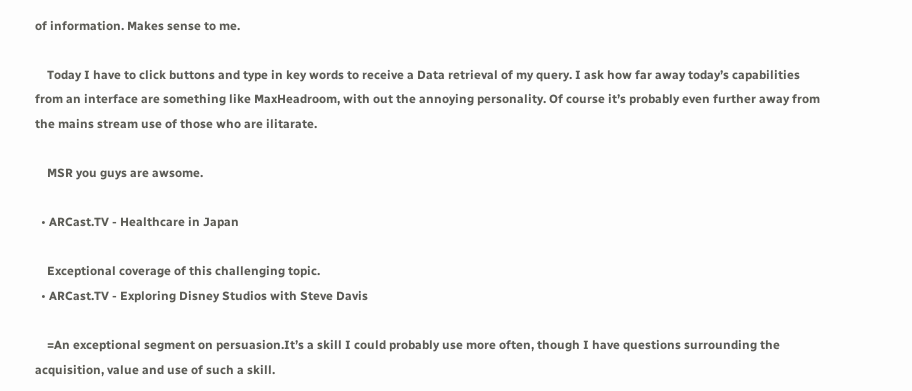of information. Makes sense to me.

    Today I have to click buttons and type in key words to receive a Data retrieval of my query. I ask how far away today’s capabilities from an interface are something like MaxHeadroom, with out the annoying personality. Of course it’s probably even further away from the mains stream use of those who are ilitarate.

    MSR you guys are awsome.

  • ARCast.TV - Healthcare in Japan

    Exceptional coverage of this challenging topic.
  • ARCast.TV - Exploring Disney Studios with Steve Davis

    =An exceptional segment on persuasion.It’s a skill I could probably use more often, though I have questions surrounding the acquisition, value and use of such a skill.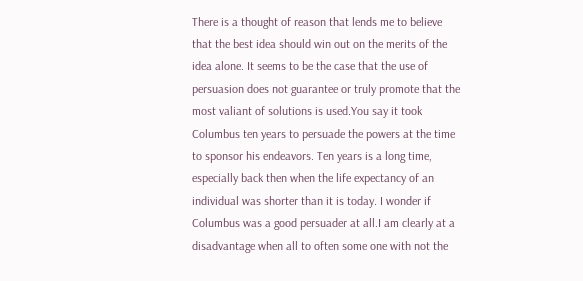There is a thought of reason that lends me to believe that the best idea should win out on the merits of the idea alone. It seems to be the case that the use of persuasion does not guarantee or truly promote that the most valiant of solutions is used.You say it took Columbus ten years to persuade the powers at the time to sponsor his endeavors. Ten years is a long time, especially back then when the life expectancy of an individual was shorter than it is today. I wonder if Columbus was a good persuader at all.I am clearly at a disadvantage when all to often some one with not the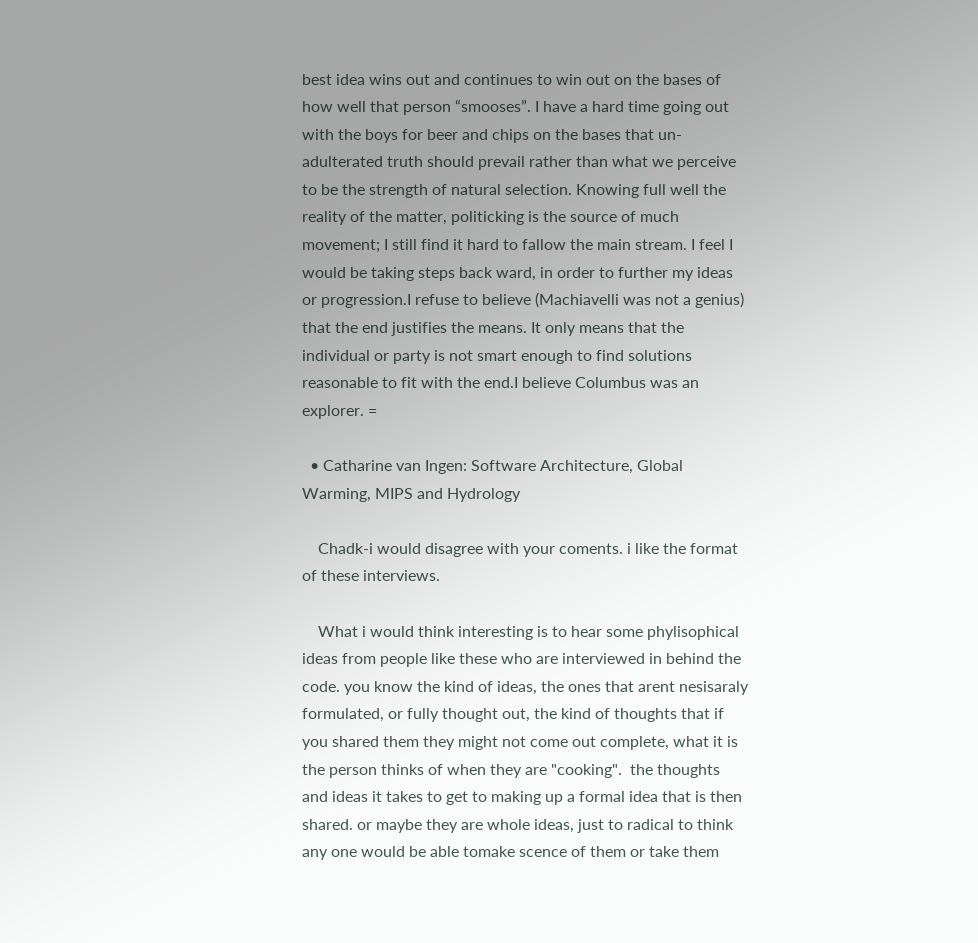best idea wins out and continues to win out on the bases of how well that person “smooses”. I have a hard time going out with the boys for beer and chips on the bases that un-adulterated truth should prevail rather than what we perceive to be the strength of natural selection. Knowing full well the reality of the matter, politicking is the source of much movement; I still find it hard to fallow the main stream. I feel I would be taking steps back ward, in order to further my ideas or progression.I refuse to believe (Machiavelli was not a genius) that the end justifies the means. It only means that the individual or party is not smart enough to find solutions reasonable to fit with the end.I believe Columbus was an explorer. =

  • Catharine van Ingen: Software Architecture, Global Warming, MIPS and Hydrology

    Chadk-i would disagree with your coments. i like the format of these interviews.

    What i would think interesting is to hear some phylisophical ideas from people like these who are interviewed in behind the code. you know the kind of ideas, the ones that arent nesisaraly formulated, or fully thought out, the kind of thoughts that if you shared them they might not come out complete, what it is the person thinks of when they are "cooking".  the thoughts and ideas it takes to get to making up a formal idea that is then shared. or maybe they are whole ideas, just to radical to think any one would be able tomake scence of them or take them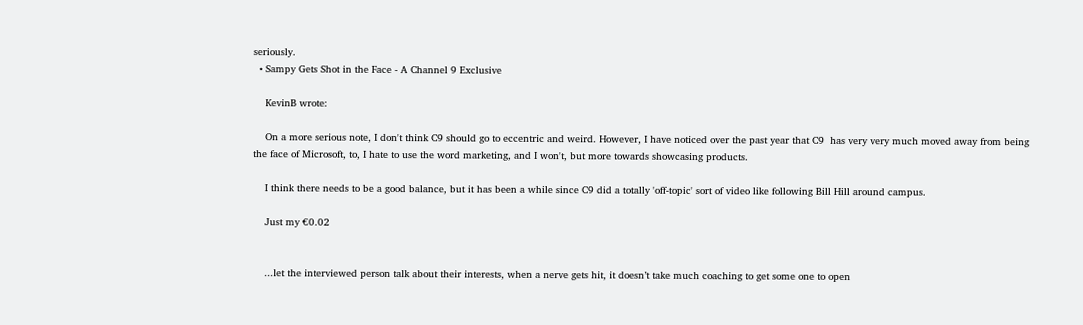seriously.
  • Sampy Gets Shot in the Face - A Channel 9 Exclusive

    KevinB wrote:

    On a more serious note, I don't think C9 should go to eccentric and weird. However, I have noticed over the past year that C9  has very very much moved away from being the face of Microsoft, to, I hate to use the word marketing, and I won't, but more towards showcasing products.

    I think there needs to be a good balance, but it has been a while since C9 did a totally 'off-topic' sort of video like following Bill Hill around campus.

    Just my €0.02


    ...let the interviewed person talk about their interests, when a nerve gets hit, it doesn’t take much coaching to get some one to open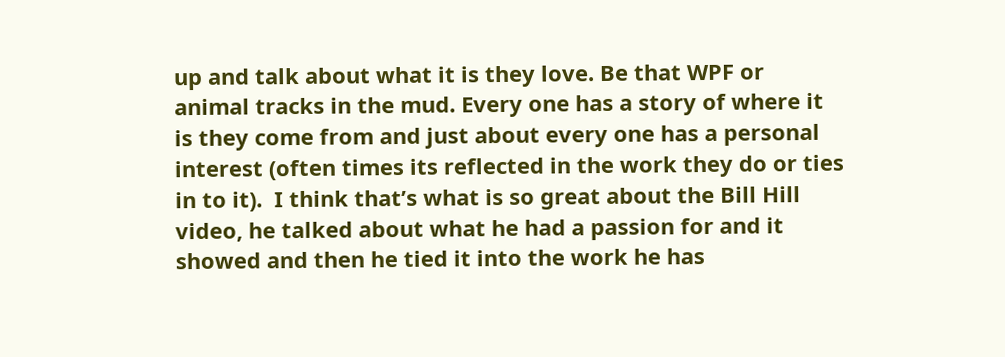up and talk about what it is they love. Be that WPF or animal tracks in the mud. Every one has a story of where it is they come from and just about every one has a personal interest (often times its reflected in the work they do or ties in to it).  I think that’s what is so great about the Bill Hill video, he talked about what he had a passion for and it showed and then he tied it into the work he has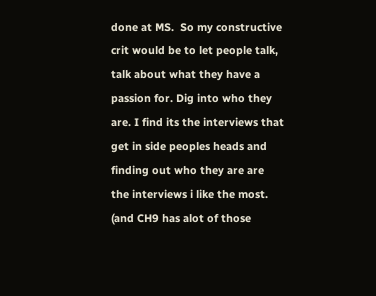done at MS.  So my constructive crit would be to let people talk, talk about what they have a passion for. Dig into who they are. I find its the interviews that get in side peoples heads and finding out who they are are the interviews i like the most. (and CH9 has alot of those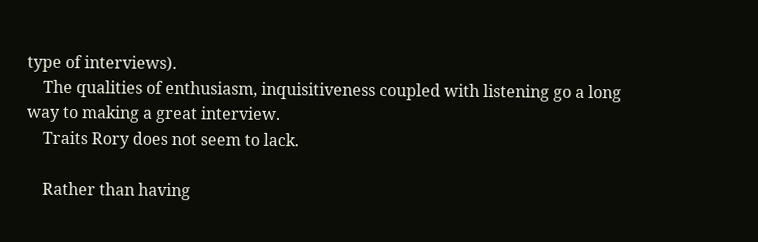type of interviews).
    The qualities of enthusiasm, inquisitiveness coupled with listening go a long way to making a great interview.
    Traits Rory does not seem to lack.

    Rather than having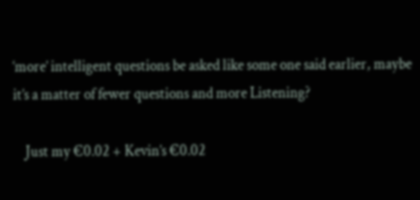‘more’ intelligent questions be asked like some one said earlier, maybe it’s a matter of fewer questions and more Listening?

    Just my €0.02 + Kevin’s €0.02